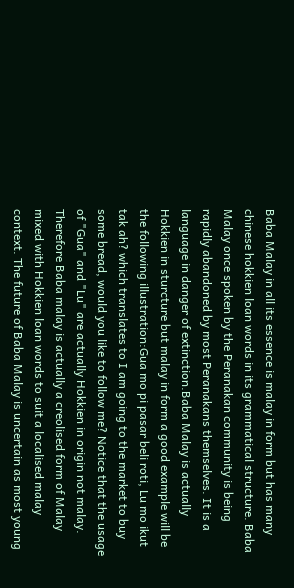Baba Malay in all its essence is malay in form but has many chinese hokkien loan words in its grammatical structure. Baba Malay once spoken by the Peranakan community is being rapidly abandoned by most Peranakans themselves. It is a language in danger of extinction.Baba Malay is actually Hokkien in sturcture but malay in form a good example will be the following illustration:Gua mo pi pasar beli roti, Lu mo ikut tak ah? which translates to I am going to the market to buy some bread, would you like to follow me? Notice that the usage of "Gua" and "Lu" are actually Hokkien in origin not malay. Therefore Baba malay is actually a creolised form of Malay mixed with Hokkien loan words to suit a localised malay context. The future of Baba Malay is uncertain as most young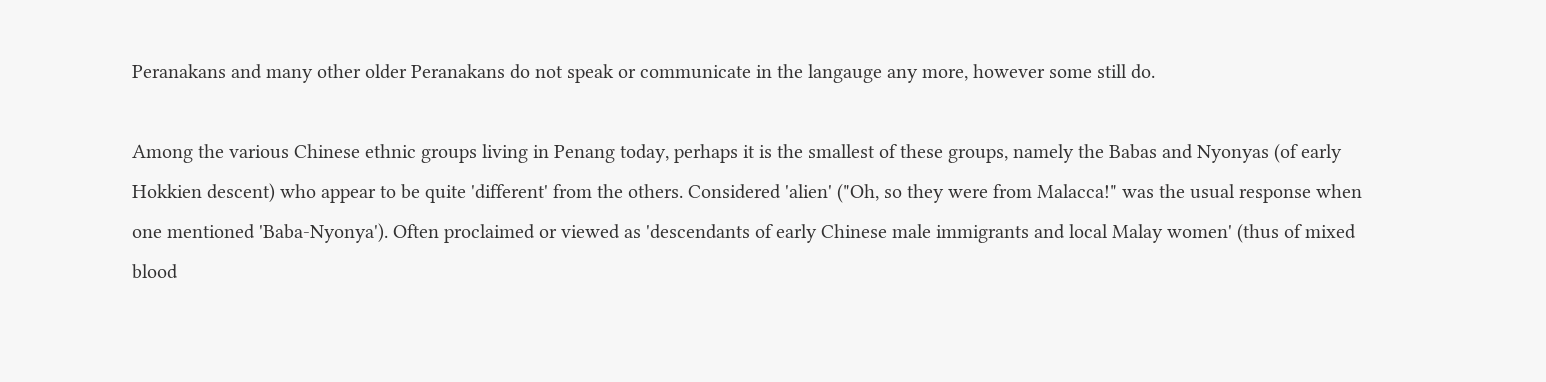Peranakans and many other older Peranakans do not speak or communicate in the langauge any more, however some still do.

Among the various Chinese ethnic groups living in Penang today, perhaps it is the smallest of these groups, namely the Babas and Nyonyas (of early Hokkien descent) who appear to be quite 'different' from the others. Considered 'alien' ("Oh, so they were from Malacca!" was the usual response when one mentioned 'Baba-Nyonya'). Often proclaimed or viewed as 'descendants of early Chinese male immigrants and local Malay women' (thus of mixed blood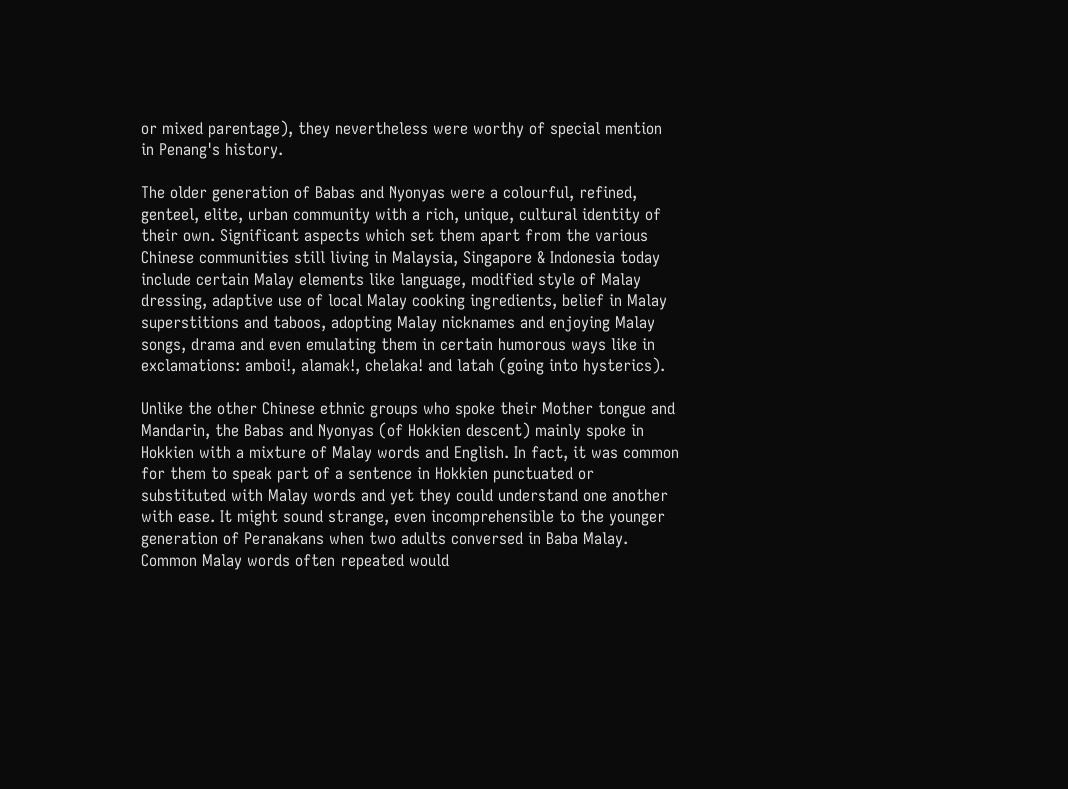or mixed parentage), they nevertheless were worthy of special mention in Penang's history.

The older generation of Babas and Nyonyas were a colourful, refined, genteel, elite, urban community with a rich, unique, cultural identity of their own. Significant aspects which set them apart from the various Chinese communities still living in Malaysia, Singapore & Indonesia today include certain Malay elements like language, modified style of Malay dressing, adaptive use of local Malay cooking ingredients, belief in Malay superstitions and taboos, adopting Malay nicknames and enjoying Malay songs, drama and even emulating them in certain humorous ways like in exclamations: amboi!, alamak!, chelaka! and latah (going into hysterics).

Unlike the other Chinese ethnic groups who spoke their Mother tongue and Mandarin, the Babas and Nyonyas (of Hokkien descent) mainly spoke in Hokkien with a mixture of Malay words and English. In fact, it was common for them to speak part of a sentence in Hokkien punctuated or substituted with Malay words and yet they could understand one another with ease. It might sound strange, even incomprehensible to the younger generation of Peranakans when two adults conversed in Baba Malay. Common Malay words often repeated would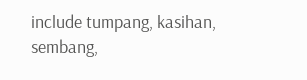include tumpang, kasihan, sembang,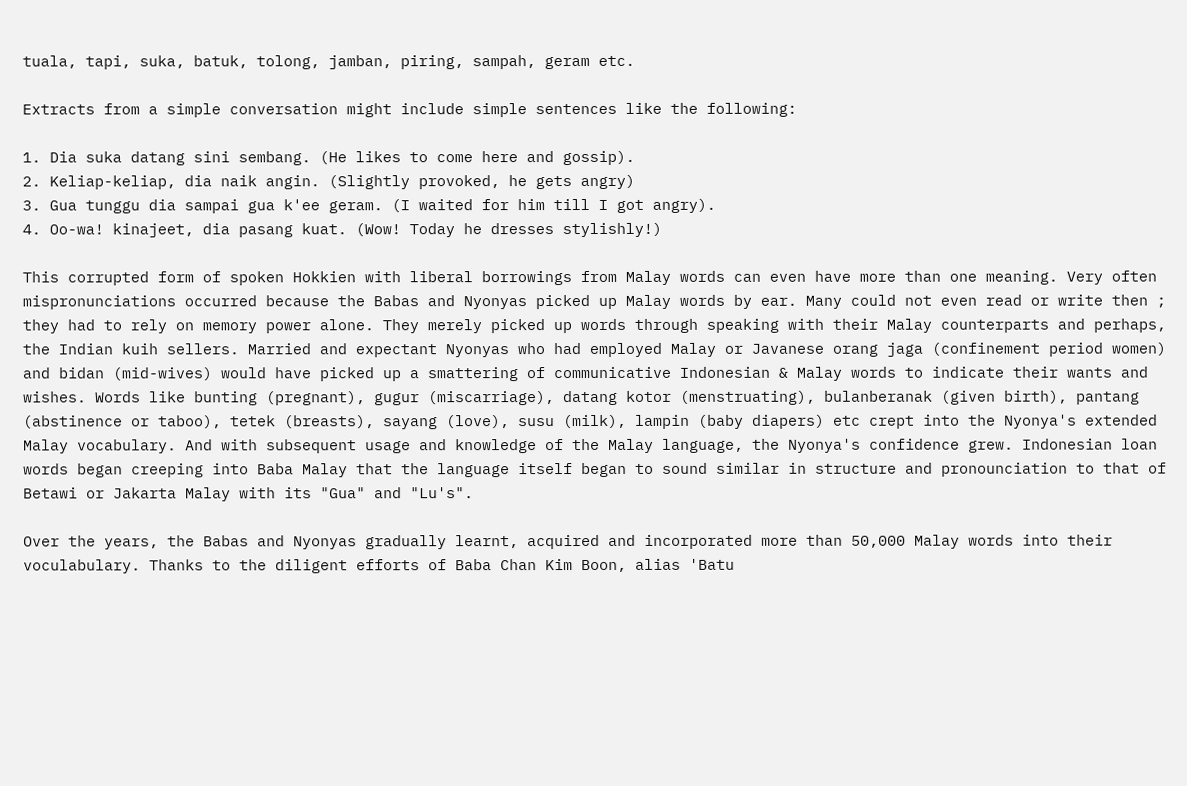tuala, tapi, suka, batuk, tolong, jamban, piring, sampah, geram etc.

Extracts from a simple conversation might include simple sentences like the following:

1. Dia suka datang sini sembang. (He likes to come here and gossip).
2. Keliap-keliap, dia naik angin. (Slightly provoked, he gets angry)
3. Gua tunggu dia sampai gua k'ee geram. (I waited for him till I got angry).
4. Oo-wa! kinajeet, dia pasang kuat. (Wow! Today he dresses stylishly!)

This corrupted form of spoken Hokkien with liberal borrowings from Malay words can even have more than one meaning. Very often mispronunciations occurred because the Babas and Nyonyas picked up Malay words by ear. Many could not even read or write then ; they had to rely on memory power alone. They merely picked up words through speaking with their Malay counterparts and perhaps, the Indian kuih sellers. Married and expectant Nyonyas who had employed Malay or Javanese orang jaga (confinement period women) and bidan (mid-wives) would have picked up a smattering of communicative Indonesian & Malay words to indicate their wants and wishes. Words like bunting (pregnant), gugur (miscarriage), datang kotor (menstruating), bulanberanak (given birth), pantang (abstinence or taboo), tetek (breasts), sayang (love), susu (milk), lampin (baby diapers) etc crept into the Nyonya's extended Malay vocabulary. And with subsequent usage and knowledge of the Malay language, the Nyonya's confidence grew. Indonesian loan words began creeping into Baba Malay that the language itself began to sound similar in structure and pronounciation to that of Betawi or Jakarta Malay with its "Gua" and "Lu's".

Over the years, the Babas and Nyonyas gradually learnt, acquired and incorporated more than 50,000 Malay words into their voculabulary. Thanks to the diligent efforts of Baba Chan Kim Boon, alias 'Batu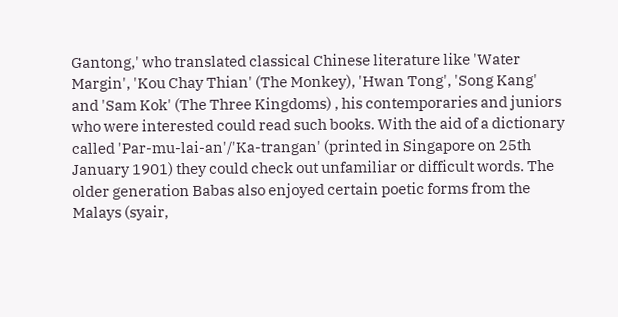Gantong,' who translated classical Chinese literature like 'Water Margin', 'Kou Chay Thian' (The Monkey), 'Hwan Tong', 'Song Kang' and 'Sam Kok' (The Three Kingdoms) , his contemporaries and juniors who were interested could read such books. With the aid of a dictionary called 'Par-mu-lai-an'/'Ka-trangan' (printed in Singapore on 25th January 1901) they could check out unfamiliar or difficult words. The older generation Babas also enjoyed certain poetic forms from the Malays (syair,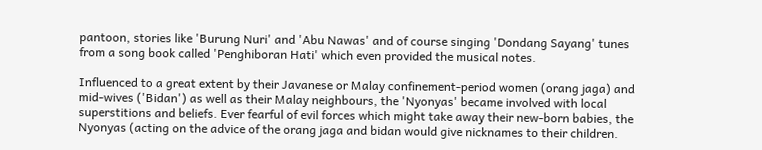pantoon, stories like 'Burung Nuri' and 'Abu Nawas' and of course singing 'Dondang Sayang' tunes from a song book called 'Penghiboran Hati' which even provided the musical notes.

Influenced to a great extent by their Javanese or Malay confinement-period women (orang jaga) and mid-wives ('Bidan') as well as their Malay neighbours, the 'Nyonyas' became involved with local superstitions and beliefs. Ever fearful of evil forces which might take away their new-born babies, the Nyonyas (acting on the advice of the orang jaga and bidan would give nicknames to their children.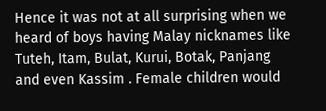Hence it was not at all surprising when we heard of boys having Malay nicknames like Tuteh, Itam, Bulat, Kurui, Botak, Panjang and even Kassim . Female children would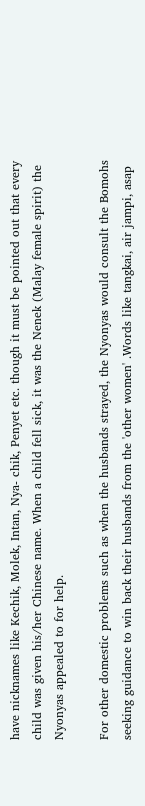have nicknames like Kechik, Molek, Intan, Nya- chik, Penyet etc. though it must be pointed out that every child was given his/her Chinese name. When a child fell sick, it was the Nenek (Malay female spirit) the Nyonyas appealed to for help.

For other domestic problems such as when the husbands strayed, the Nyonyas would consult the Bomohs seeking guidance to win back their husbands from the 'other women' .Words like tangkai, air jampi, asap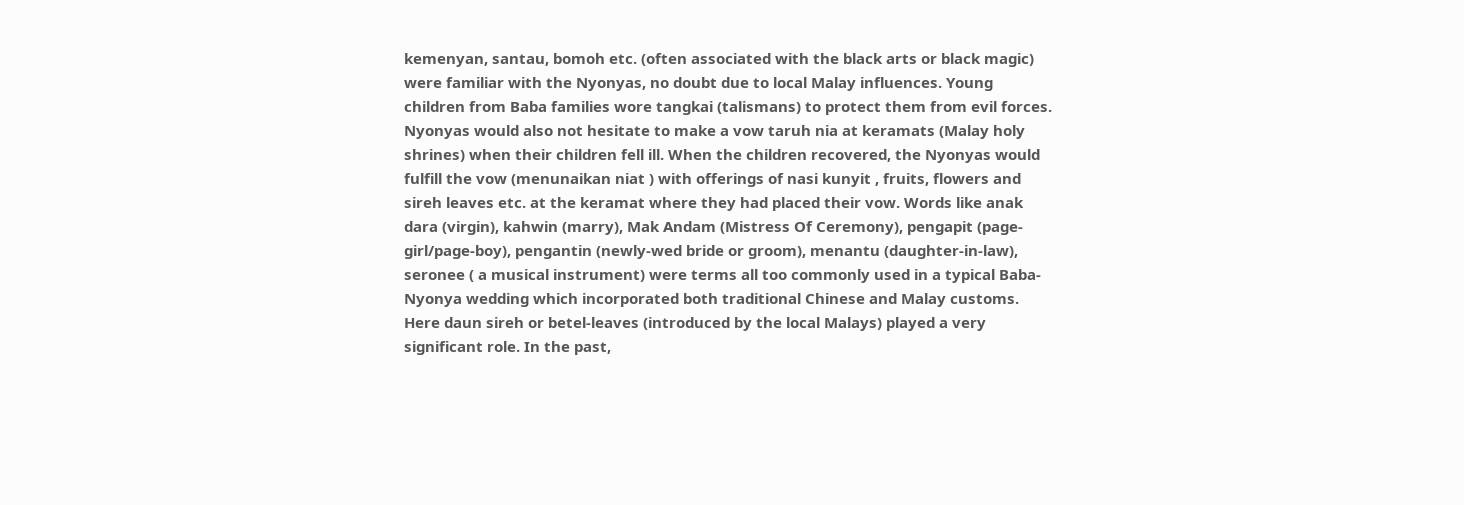kemenyan, santau, bomoh etc. (often associated with the black arts or black magic) were familiar with the Nyonyas, no doubt due to local Malay influences. Young children from Baba families wore tangkai (talismans) to protect them from evil forces. Nyonyas would also not hesitate to make a vow taruh nia at keramats (Malay holy shrines) when their children fell ill. When the children recovered, the Nyonyas would fulfill the vow (menunaikan niat ) with offerings of nasi kunyit , fruits, flowers and sireh leaves etc. at the keramat where they had placed their vow. Words like anak dara (virgin), kahwin (marry), Mak Andam (Mistress Of Ceremony), pengapit (page-girl/page-boy), pengantin (newly-wed bride or groom), menantu (daughter-in-law), seronee ( a musical instrument) were terms all too commonly used in a typical Baba-Nyonya wedding which incorporated both traditional Chinese and Malay customs. Here daun sireh or betel-leaves (introduced by the local Malays) played a very significant role. In the past,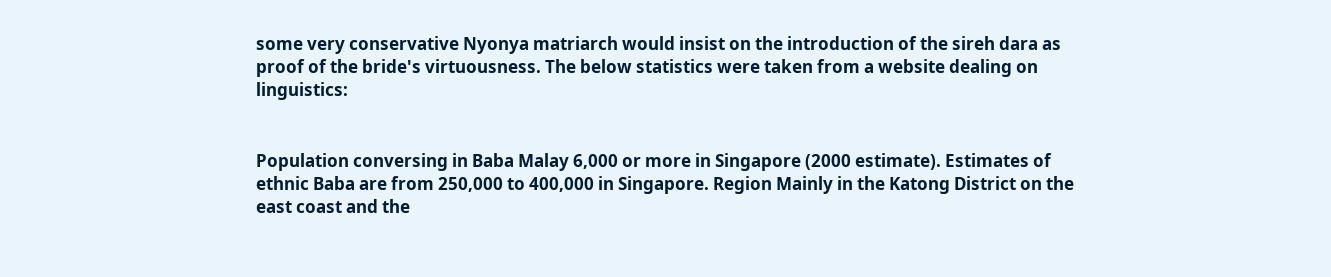some very conservative Nyonya matriarch would insist on the introduction of the sireh dara as proof of the bride's virtuousness. The below statistics were taken from a website dealing on linguistics:


Population conversing in Baba Malay 6,000 or more in Singapore (2000 estimate). Estimates of ethnic Baba are from 250,000 to 400,000 in Singapore. Region Mainly in the Katong District on the east coast and the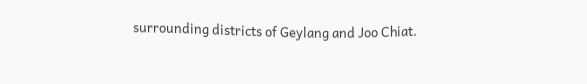surrounding districts of Geylang and Joo Chiat.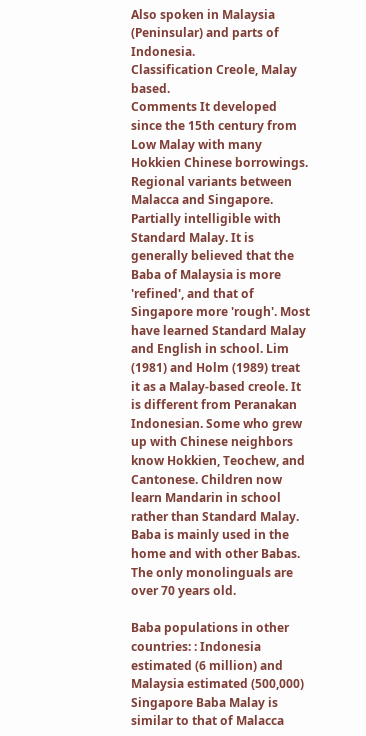Also spoken in Malaysia (Peninsular) and parts of Indonesia.
Classification Creole, Malay based.
Comments It developed since the 15th century from Low Malay with many Hokkien Chinese borrowings. Regional variants between Malacca and Singapore. Partially intelligible with Standard Malay. It is generally believed that the Baba of Malaysia is more 'refined', and that of Singapore more 'rough'. Most have learned Standard Malay and English in school. Lim (1981) and Holm (1989) treat it as a Malay-based creole. It is different from Peranakan Indonesian. Some who grew up with Chinese neighbors know Hokkien, Teochew, and Cantonese. Children now learn Mandarin in school rather than Standard Malay. Baba is mainly used in the home and with other Babas. The only monolinguals are over 70 years old.

Baba populations in other countries: : Indonesia estimated (6 million) and Malaysia estimated (500,000) Singapore Baba Malay is similar to that of Malacca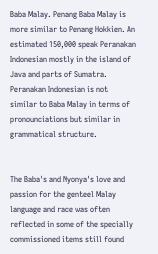Baba Malay. Penang Baba Malay is more similar to Penang Hokkien. An estimated 150,000 speak Peranakan Indonesian mostly in the island of Java and parts of Sumatra. Peranakan Indonesian is not similar to Baba Malay in terms of pronounciations but similar in grammatical structure.


The Baba's and Nyonya's love and passion for the genteel Malay language and race was often reflected in some of the specially commissioned items still found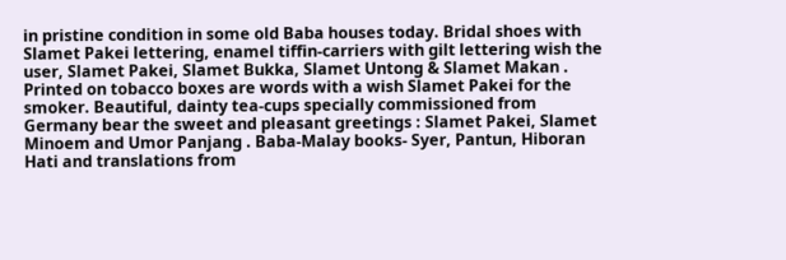in pristine condition in some old Baba houses today. Bridal shoes with Slamet Pakei lettering, enamel tiffin-carriers with gilt lettering wish the user, Slamet Pakei, Slamet Bukka, Slamet Untong & Slamet Makan . Printed on tobacco boxes are words with a wish Slamet Pakei for the smoker. Beautiful, dainty tea-cups specially commissioned from Germany bear the sweet and pleasant greetings : Slamet Pakei, Slamet Minoem and Umor Panjang . Baba-Malay books- Syer, Pantun, Hiboran Hati and translations from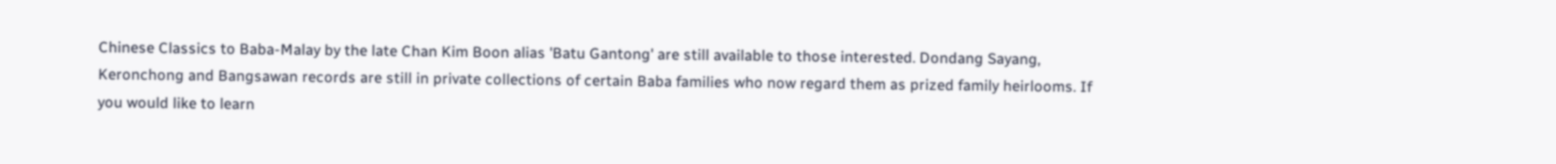Chinese Classics to Baba-Malay by the late Chan Kim Boon alias 'Batu Gantong' are still available to those interested. Dondang Sayang, Keronchong and Bangsawan records are still in private collections of certain Baba families who now regard them as prized family heirlooms. If you would like to learn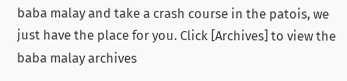baba malay and take a crash course in the patois, we just have the place for you. Click [Archives] to view the baba malay archives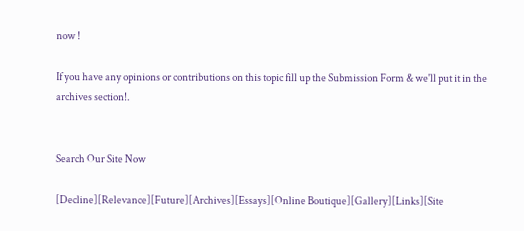now !

If you have any opinions or contributions on this topic fill up the Submission Form & we'll put it in the archives section!.


Search Our Site Now

[Decline][Relevance][Future][Archives][Essays][Online Boutique][Gallery][Links][Site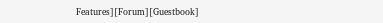Features][Forum][Guestbook]